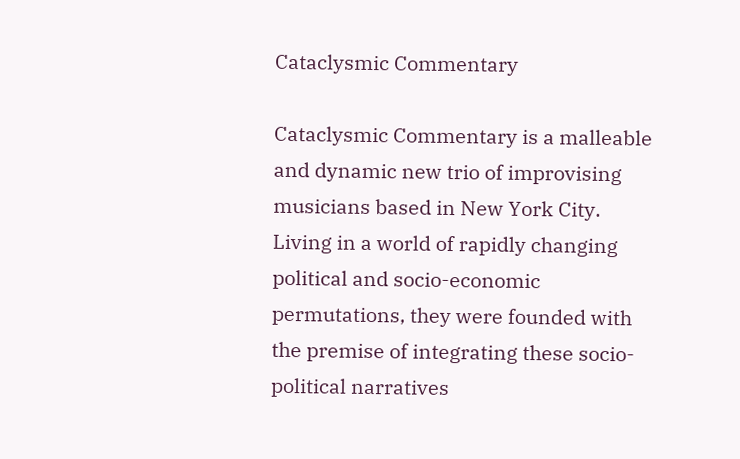Cataclysmic Commentary

Cataclysmic Commentary is a malleable and dynamic new trio of improvising musicians based in New York City. Living in a world of rapidly changing political and socio-economic permutations, they were founded with the premise of integrating these socio-political narratives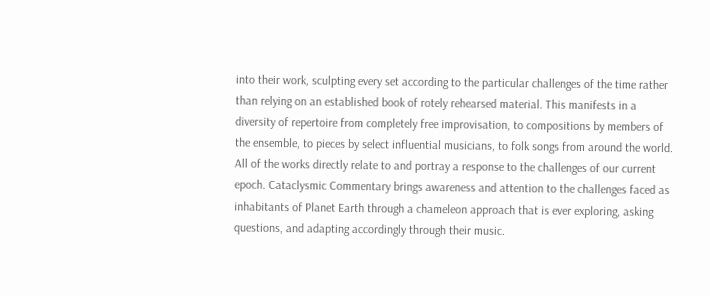into their work, sculpting every set according to the particular challenges of the time rather than relying on an established book of rotely rehearsed material. This manifests in a diversity of repertoire from completely free improvisation, to compositions by members of the ensemble, to pieces by select influential musicians, to folk songs from around the world. All of the works directly relate to and portray a response to the challenges of our current epoch. Cataclysmic Commentary brings awareness and attention to the challenges faced as inhabitants of Planet Earth through a chameleon approach that is ever exploring, asking questions, and adapting accordingly through their music.